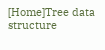[Home]Tree data structure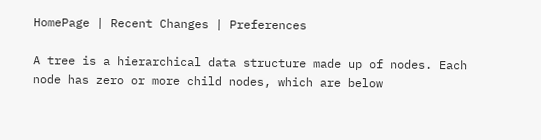HomePage | Recent Changes | Preferences

A tree is a hierarchical data structure made up of nodes. Each node has zero or more child nodes, which are below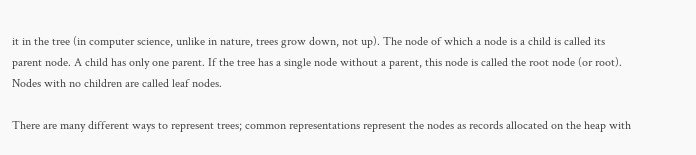it in the tree (in computer science, unlike in nature, trees grow down, not up). The node of which a node is a child is called its parent node. A child has only one parent. If the tree has a single node without a parent, this node is called the root node (or root). Nodes with no children are called leaf nodes.

There are many different ways to represent trees; common representations represent the nodes as records allocated on the heap with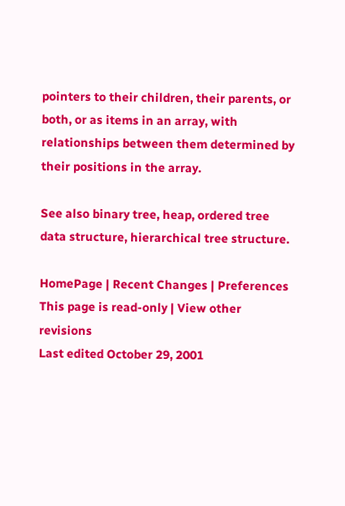pointers to their children, their parents, or both, or as items in an array, with relationships between them determined by their positions in the array.

See also binary tree, heap, ordered tree data structure, hierarchical tree structure.

HomePage | Recent Changes | Preferences
This page is read-only | View other revisions
Last edited October 29, 2001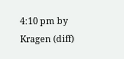4:10 pm by Kragen (diff)